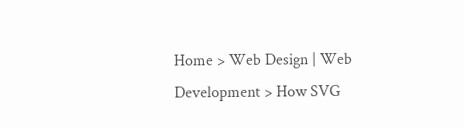Home > Web Design | Web Development > How SVG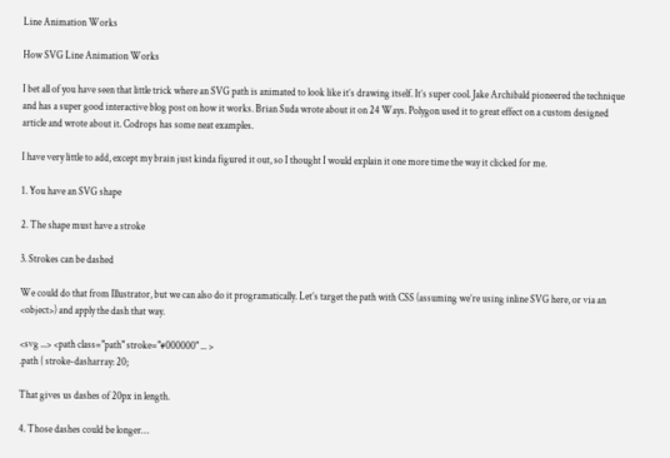Line Animation Works

How SVG Line Animation Works

I bet all of you have seen that little trick where an SVG path is animated to look like it’s drawing itself. It’s super cool. Jake Archibald pioneered the technique and has a super good interactive blog post on how it works. Brian Suda wrote about it on 24 Ways. Polygon used it to great effect on a custom designed article and wrote about it. Codrops has some neat examples.

I have very little to add, except my brain just kinda figured it out, so I thought I would explain it one more time the way it clicked for me.

1. You have an SVG shape

2. The shape must have a stroke

3. Strokes can be dashed

We could do that from Illustrator, but we can also do it programatically. Let’s target the path with CSS (assuming we’re using inline SVG here, or via an <object>) and apply the dash that way.

<svg ...> <path class="path" stroke="#000000" ... >
.path { stroke-dasharray: 20;

That gives us dashes of 20px in length.

4. Those dashes could be longer…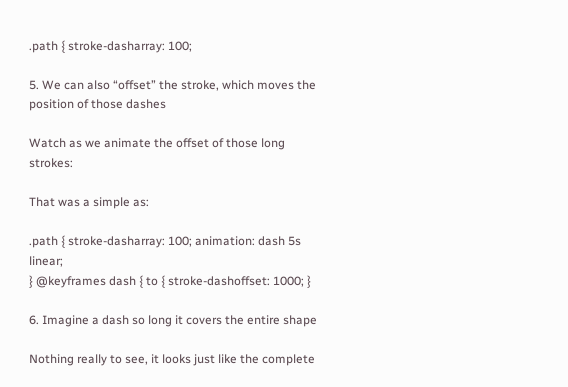.path { stroke-dasharray: 100;

5. We can also “offset” the stroke, which moves the position of those dashes

Watch as we animate the offset of those long strokes:

That was a simple as:

.path { stroke-dasharray: 100; animation: dash 5s linear;
} @keyframes dash { to { stroke-dashoffset: 1000; }

6. Imagine a dash so long it covers the entire shape

Nothing really to see, it looks just like the complete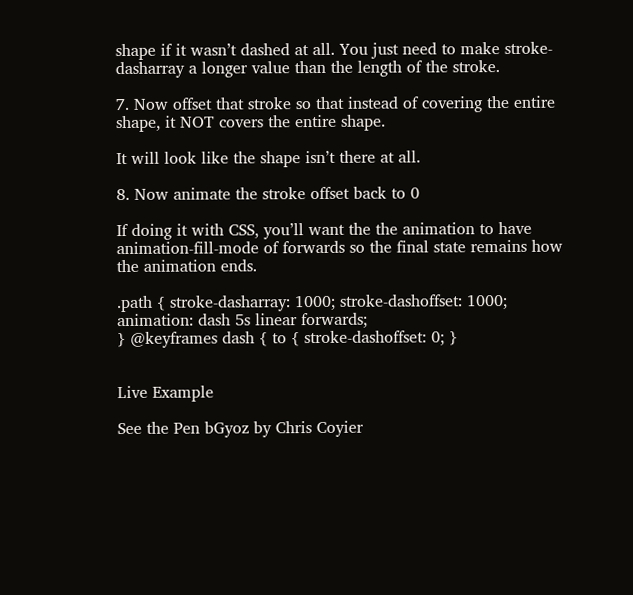shape if it wasn’t dashed at all. You just need to make stroke-dasharray a longer value than the length of the stroke.

7. Now offset that stroke so that instead of covering the entire shape, it NOT covers the entire shape.

It will look like the shape isn’t there at all.

8. Now animate the stroke offset back to 0

If doing it with CSS, you’ll want the the animation to have animation-fill-mode of forwards so the final state remains how the animation ends.

.path { stroke-dasharray: 1000; stroke-dashoffset: 1000; animation: dash 5s linear forwards;
} @keyframes dash { to { stroke-dashoffset: 0; }


Live Example

See the Pen bGyoz by Chris Coyier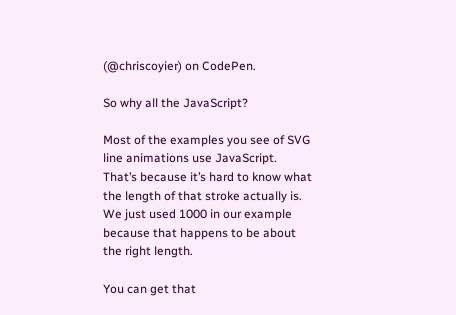(@chriscoyier) on CodePen.

So why all the JavaScript?

Most of the examples you see of SVG line animations use JavaScript. That’s because it’s hard to know what the length of that stroke actually is. We just used 1000 in our example because that happens to be about the right length.

You can get that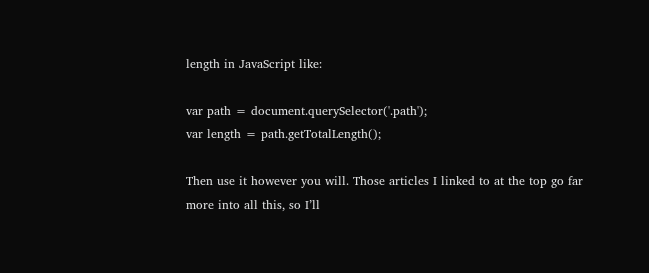length in JavaScript like:

var path = document.querySelector('.path');
var length = path.getTotalLength();

Then use it however you will. Those articles I linked to at the top go far more into all this, so I’ll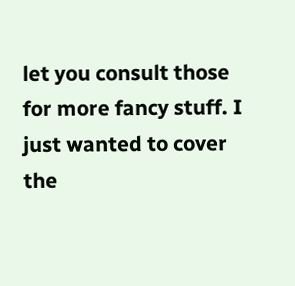let you consult those for more fancy stuff. I just wanted to cover the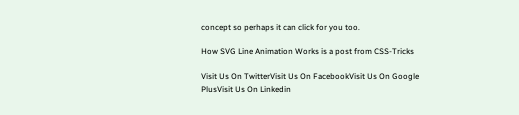concept so perhaps it can click for you too.

How SVG Line Animation Works is a post from CSS-Tricks

Visit Us On TwitterVisit Us On FacebookVisit Us On Google PlusVisit Us On Linkedin